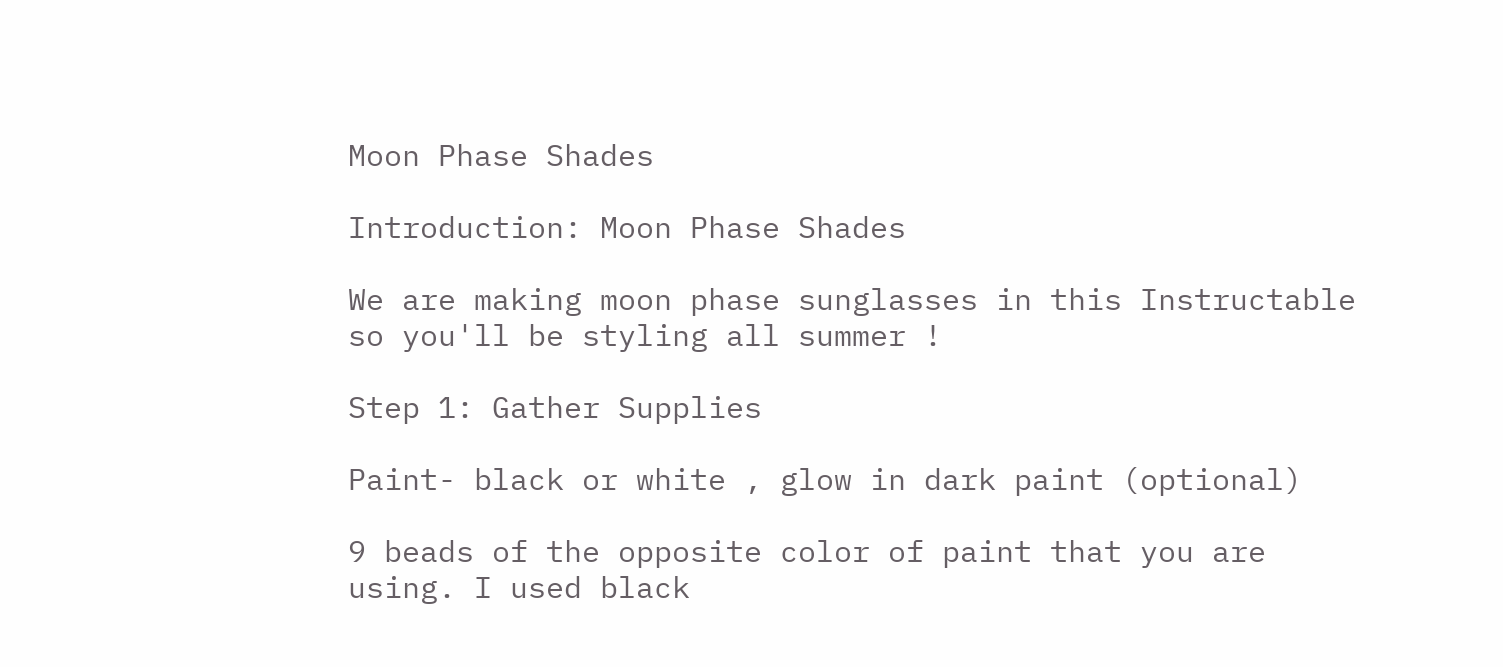Moon Phase Shades

Introduction: Moon Phase Shades

We are making moon phase sunglasses in this Instructable so you'll be styling all summer !

Step 1: Gather Supplies

Paint- black or white , glow in dark paint (optional)

9 beads of the opposite color of paint that you are using. I used black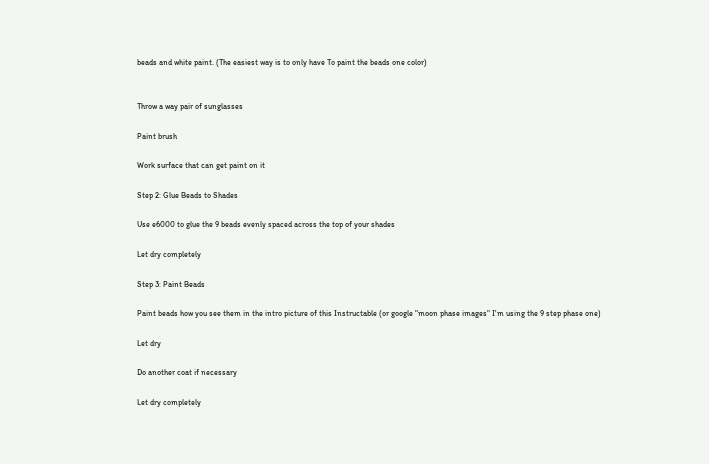beads and white paint. (The easiest way is to only have To paint the beads one color)


Throw a way pair of sunglasses

Paint brush

Work surface that can get paint on it

Step 2: Glue Beads to Shades

Use e6000 to glue the 9 beads evenly spaced across the top of your shades

Let dry completely

Step 3: Paint Beads

Paint beads how you see them in the intro picture of this Instructable (or google "moon phase images" I'm using the 9 step phase one)

Let dry

Do another coat if necessary

Let dry completely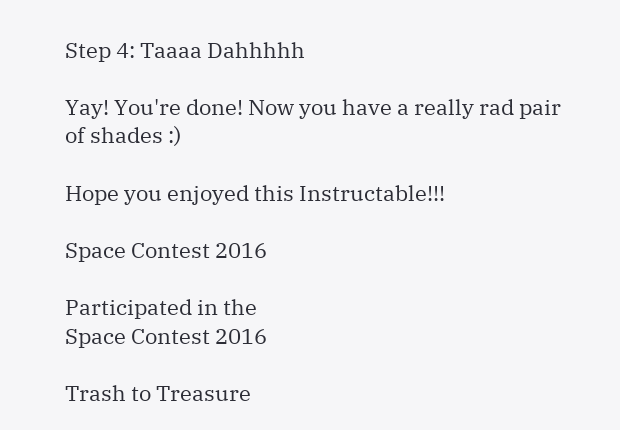Step 4: Taaaa Dahhhhh

Yay! You're done! Now you have a really rad pair of shades :)

Hope you enjoyed this Instructable!!!

Space Contest 2016

Participated in the
Space Contest 2016

Trash to Treasure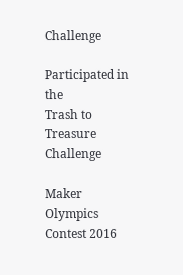Challenge

Participated in the
Trash to Treasure Challenge

Maker Olympics Contest 2016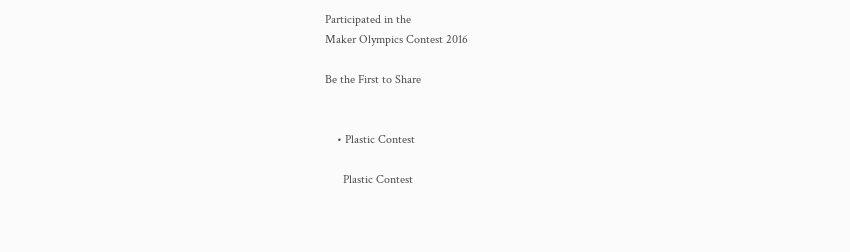Participated in the
Maker Olympics Contest 2016

Be the First to Share


    • Plastic Contest

      Plastic Contest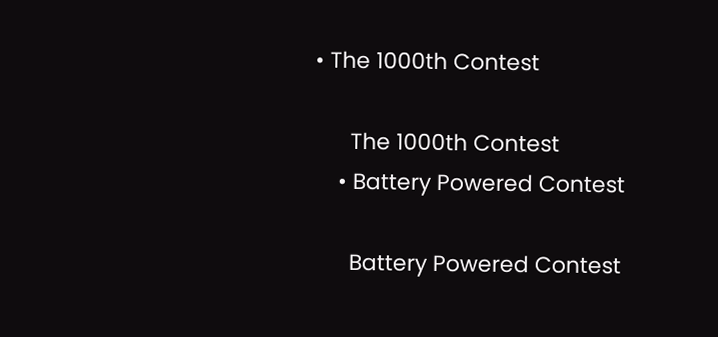• The 1000th Contest

      The 1000th Contest
    • Battery Powered Contest

      Battery Powered Contest